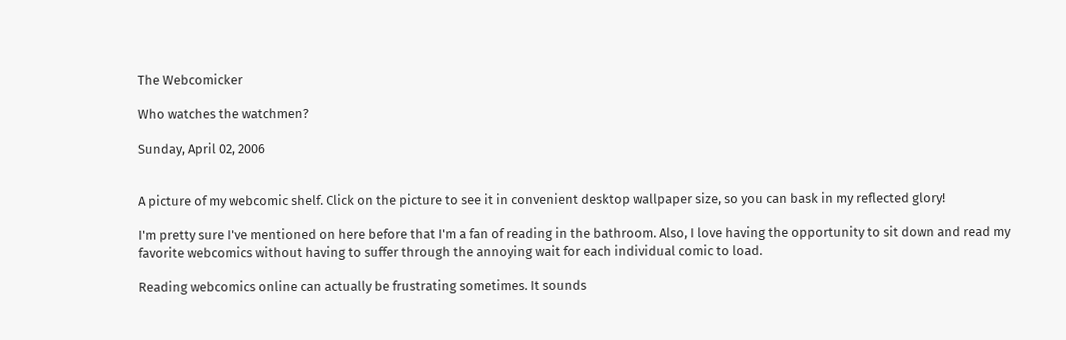The Webcomicker

Who watches the watchmen?

Sunday, April 02, 2006


A picture of my webcomic shelf. Click on the picture to see it in convenient desktop wallpaper size, so you can bask in my reflected glory!

I'm pretty sure I've mentioned on here before that I'm a fan of reading in the bathroom. Also, I love having the opportunity to sit down and read my favorite webcomics without having to suffer through the annoying wait for each individual comic to load.

Reading webcomics online can actually be frustrating sometimes. It sounds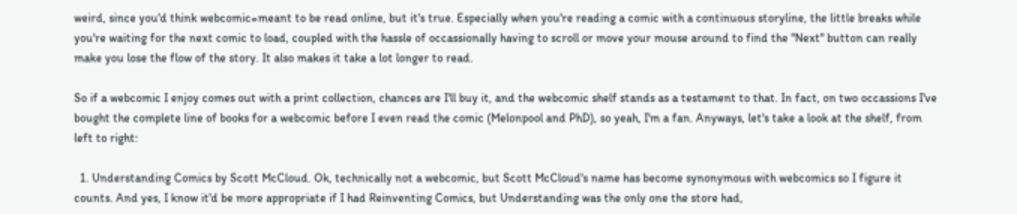weird, since you'd think webcomic=meant to be read online, but it's true. Especially when you're reading a comic with a continuous storyline, the little breaks while you're waiting for the next comic to load, coupled with the hassle of occassionally having to scroll or move your mouse around to find the "Next" button can really make you lose the flow of the story. It also makes it take a lot longer to read.

So if a webcomic I enjoy comes out with a print collection, chances are I'll buy it, and the webcomic shelf stands as a testament to that. In fact, on two occassions I've bought the complete line of books for a webcomic before I even read the comic (Melonpool and PhD), so yeah, I'm a fan. Anyways, let's take a look at the shelf, from left to right:

  1. Understanding Comics by Scott McCloud. Ok, technically not a webcomic, but Scott McCloud's name has become synonymous with webcomics so I figure it counts. And yes, I know it'd be more appropriate if I had Reinventing Comics, but Understanding was the only one the store had,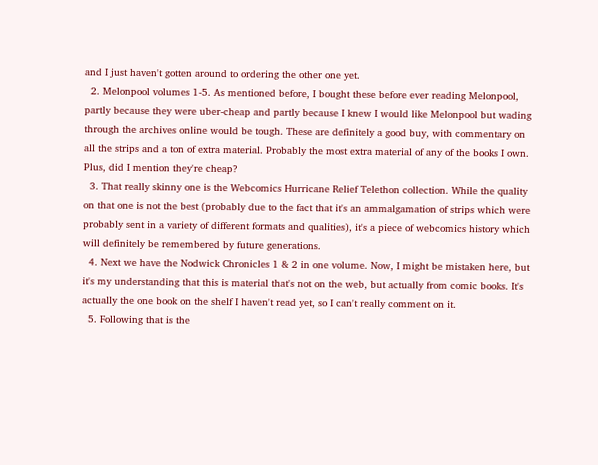and I just haven't gotten around to ordering the other one yet.
  2. Melonpool volumes 1-5. As mentioned before, I bought these before ever reading Melonpool, partly because they were uber-cheap and partly because I knew I would like Melonpool but wading through the archives online would be tough. These are definitely a good buy, with commentary on all the strips and a ton of extra material. Probably the most extra material of any of the books I own. Plus, did I mention they're cheap?
  3. That really skinny one is the Webcomics Hurricane Relief Telethon collection. While the quality on that one is not the best (probably due to the fact that it's an ammalgamation of strips which were probably sent in a variety of different formats and qualities), it's a piece of webcomics history which will definitely be remembered by future generations.
  4. Next we have the Nodwick Chronicles 1 & 2 in one volume. Now, I might be mistaken here, but it's my understanding that this is material that's not on the web, but actually from comic books. It's actually the one book on the shelf I haven't read yet, so I can't really comment on it.
  5. Following that is the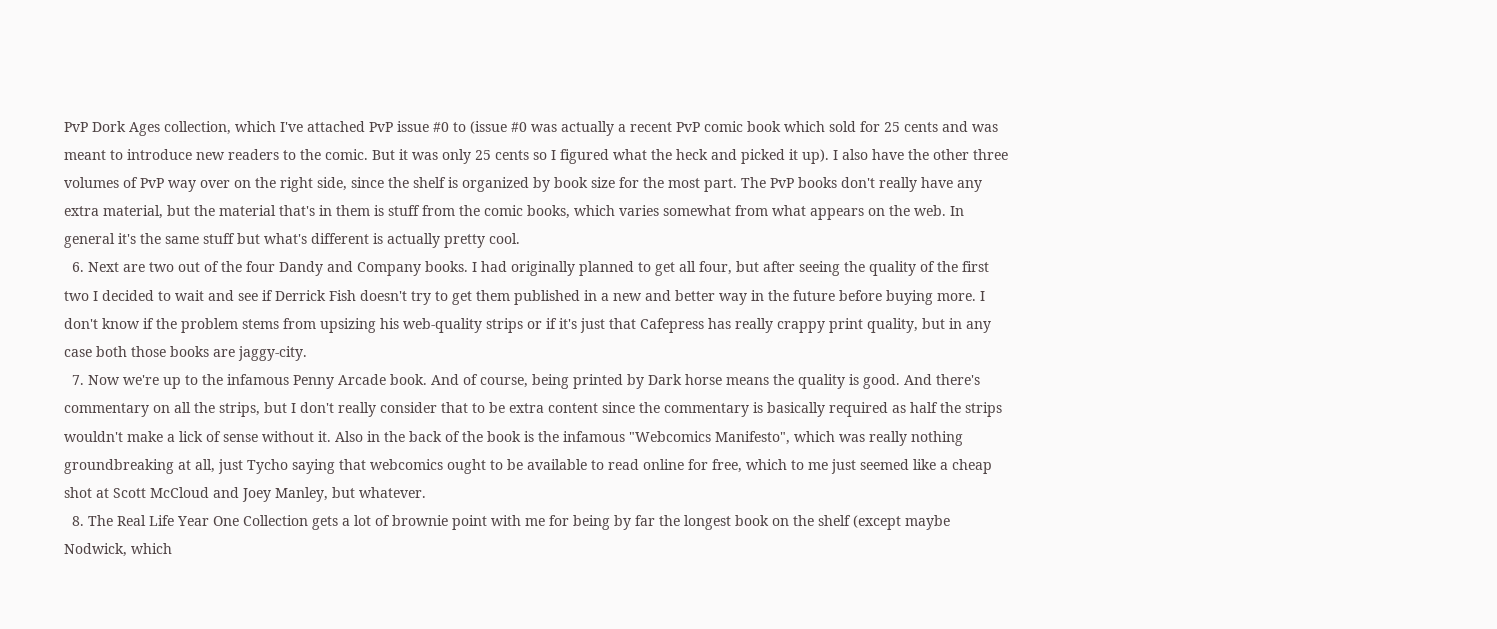PvP Dork Ages collection, which I've attached PvP issue #0 to (issue #0 was actually a recent PvP comic book which sold for 25 cents and was meant to introduce new readers to the comic. But it was only 25 cents so I figured what the heck and picked it up). I also have the other three volumes of PvP way over on the right side, since the shelf is organized by book size for the most part. The PvP books don't really have any extra material, but the material that's in them is stuff from the comic books, which varies somewhat from what appears on the web. In general it's the same stuff but what's different is actually pretty cool.
  6. Next are two out of the four Dandy and Company books. I had originally planned to get all four, but after seeing the quality of the first two I decided to wait and see if Derrick Fish doesn't try to get them published in a new and better way in the future before buying more. I don't know if the problem stems from upsizing his web-quality strips or if it's just that Cafepress has really crappy print quality, but in any case both those books are jaggy-city.
  7. Now we're up to the infamous Penny Arcade book. And of course, being printed by Dark horse means the quality is good. And there's commentary on all the strips, but I don't really consider that to be extra content since the commentary is basically required as half the strips wouldn't make a lick of sense without it. Also in the back of the book is the infamous "Webcomics Manifesto", which was really nothing groundbreaking at all, just Tycho saying that webcomics ought to be available to read online for free, which to me just seemed like a cheap shot at Scott McCloud and Joey Manley, but whatever.
  8. The Real Life Year One Collection gets a lot of brownie point with me for being by far the longest book on the shelf (except maybe Nodwick, which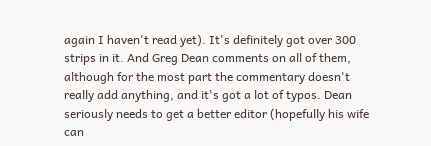again I haven't read yet). It's definitely got over 300 strips in it. And Greg Dean comments on all of them, although for the most part the commentary doesn't really add anything, and it's got a lot of typos. Dean seriously needs to get a better editor (hopefully his wife can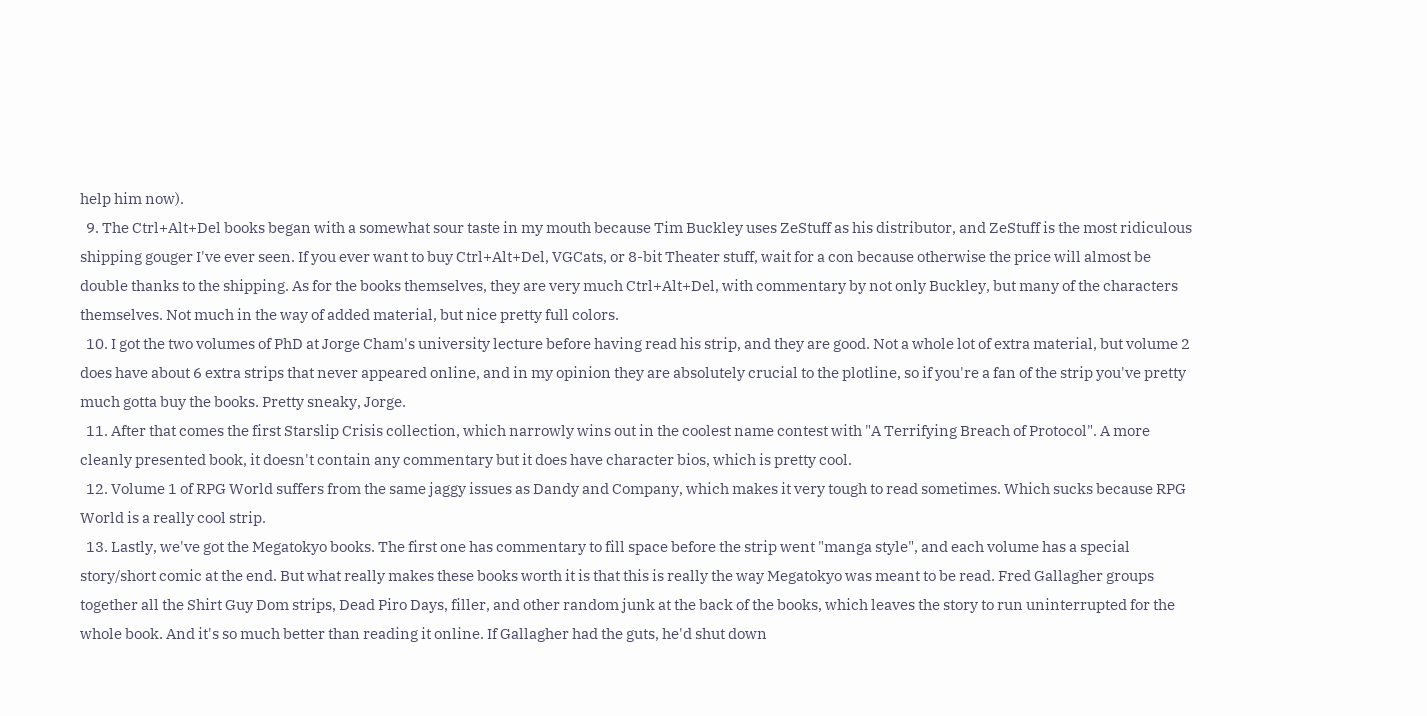help him now).
  9. The Ctrl+Alt+Del books began with a somewhat sour taste in my mouth because Tim Buckley uses ZeStuff as his distributor, and ZeStuff is the most ridiculous shipping gouger I've ever seen. If you ever want to buy Ctrl+Alt+Del, VGCats, or 8-bit Theater stuff, wait for a con because otherwise the price will almost be double thanks to the shipping. As for the books themselves, they are very much Ctrl+Alt+Del, with commentary by not only Buckley, but many of the characters themselves. Not much in the way of added material, but nice pretty full colors.
  10. I got the two volumes of PhD at Jorge Cham's university lecture before having read his strip, and they are good. Not a whole lot of extra material, but volume 2 does have about 6 extra strips that never appeared online, and in my opinion they are absolutely crucial to the plotline, so if you're a fan of the strip you've pretty much gotta buy the books. Pretty sneaky, Jorge.
  11. After that comes the first Starslip Crisis collection, which narrowly wins out in the coolest name contest with "A Terrifying Breach of Protocol". A more cleanly presented book, it doesn't contain any commentary but it does have character bios, which is pretty cool.
  12. Volume 1 of RPG World suffers from the same jaggy issues as Dandy and Company, which makes it very tough to read sometimes. Which sucks because RPG World is a really cool strip.
  13. Lastly, we've got the Megatokyo books. The first one has commentary to fill space before the strip went "manga style", and each volume has a special story/short comic at the end. But what really makes these books worth it is that this is really the way Megatokyo was meant to be read. Fred Gallagher groups together all the Shirt Guy Dom strips, Dead Piro Days, filler, and other random junk at the back of the books, which leaves the story to run uninterrupted for the whole book. And it's so much better than reading it online. If Gallagher had the guts, he'd shut down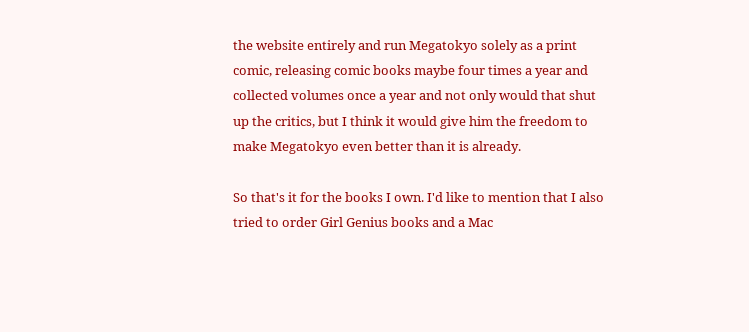the website entirely and run Megatokyo solely as a print comic, releasing comic books maybe four times a year and collected volumes once a year and not only would that shut up the critics, but I think it would give him the freedom to make Megatokyo even better than it is already.

So that's it for the books I own. I'd like to mention that I also tried to order Girl Genius books and a Mac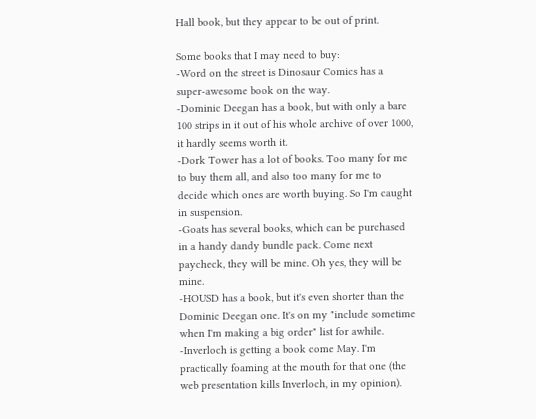Hall book, but they appear to be out of print.

Some books that I may need to buy:
-Word on the street is Dinosaur Comics has a super-awesome book on the way.
-Dominic Deegan has a book, but with only a bare 100 strips in it out of his whole archive of over 1000, it hardly seems worth it.
-Dork Tower has a lot of books. Too many for me to buy them all, and also too many for me to decide which ones are worth buying. So I'm caught in suspension.
-Goats has several books, which can be purchased in a handy dandy bundle pack. Come next paycheck, they will be mine. Oh yes, they will be mine.
-HOUSD has a book, but it's even shorter than the Dominic Deegan one. It's on my "include sometime when I'm making a big order" list for awhile.
-Inverloch is getting a book come May. I'm practically foaming at the mouth for that one (the web presentation kills Inverloch, in my opinion).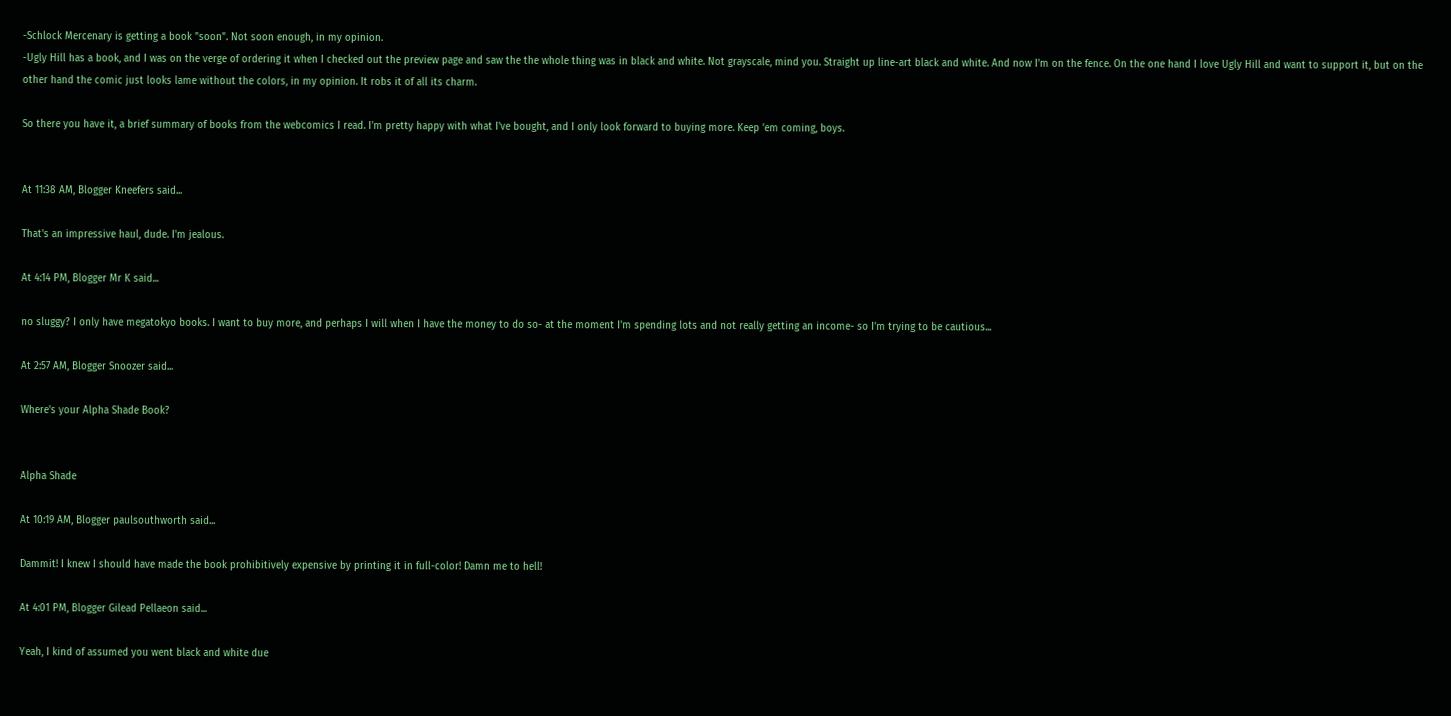-Schlock Mercenary is getting a book "soon". Not soon enough, in my opinion.
-Ugly Hill has a book, and I was on the verge of ordering it when I checked out the preview page and saw the the whole thing was in black and white. Not grayscale, mind you. Straight up line-art black and white. And now I'm on the fence. On the one hand I love Ugly Hill and want to support it, but on the other hand the comic just looks lame without the colors, in my opinion. It robs it of all its charm.

So there you have it, a brief summary of books from the webcomics I read. I'm pretty happy with what I've bought, and I only look forward to buying more. Keep 'em coming, boys.


At 11:38 AM, Blogger Kneefers said...

That's an impressive haul, dude. I'm jealous.

At 4:14 PM, Blogger Mr K said...

no sluggy? I only have megatokyo books. I want to buy more, and perhaps I will when I have the money to do so- at the moment I'm spending lots and not really getting an income- so I'm trying to be cautious...

At 2:57 AM, Blogger Snoozer said...

Where's your Alpha Shade Book?


Alpha Shade

At 10:19 AM, Blogger paulsouthworth said...

Dammit! I knew I should have made the book prohibitively expensive by printing it in full-color! Damn me to hell!

At 4:01 PM, Blogger Gilead Pellaeon said...

Yeah, I kind of assumed you went black and white due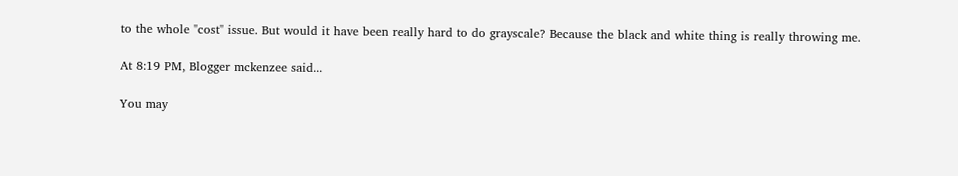to the whole "cost" issue. But would it have been really hard to do grayscale? Because the black and white thing is really throwing me.

At 8:19 PM, Blogger mckenzee said...

You may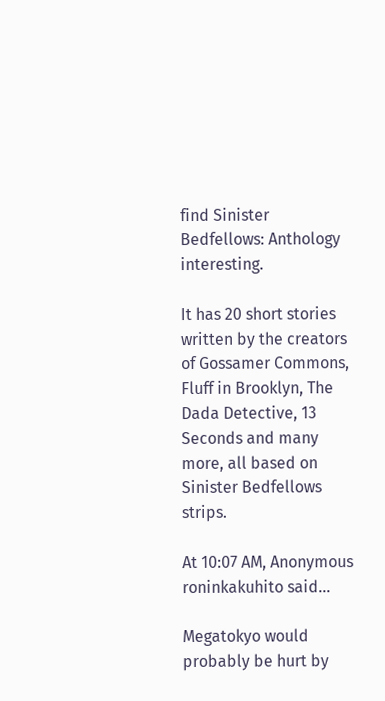find Sinister Bedfellows: Anthology interesting.

It has 20 short stories written by the creators of Gossamer Commons, Fluff in Brooklyn, The Dada Detective, 13 Seconds and many more, all based on Sinister Bedfellows strips.

At 10:07 AM, Anonymous roninkakuhito said...

Megatokyo would probably be hurt by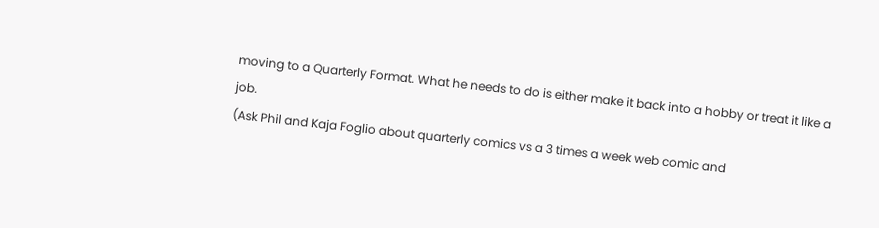moving to a Quarterly Format. What he needs to do is either make it back into a hobby or treat it like a job.
(Ask Phil and Kaja Foglio about quarterly comics vs a 3 times a week web comic and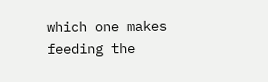which one makes feeding the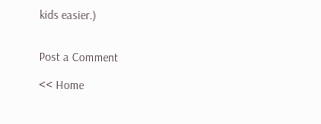kids easier.)


Post a Comment

<< Home